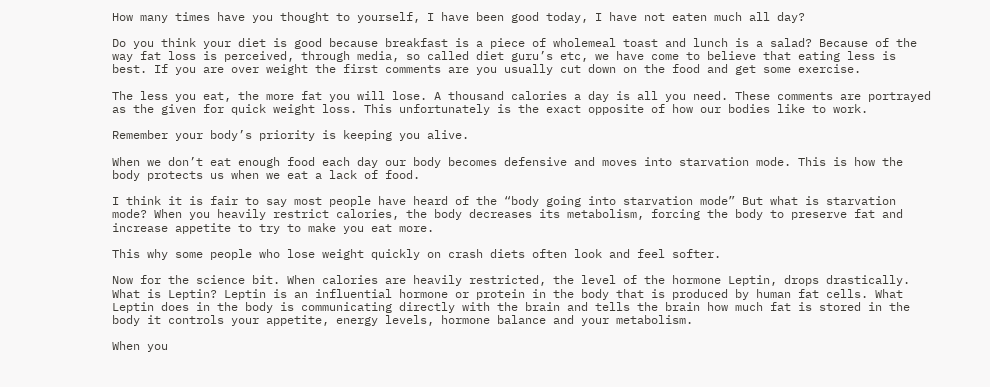How many times have you thought to yourself, I have been good today, I have not eaten much all day?

Do you think your diet is good because breakfast is a piece of wholemeal toast and lunch is a salad? Because of the way fat loss is perceived, through media, so called diet guru’s etc, we have come to believe that eating less is best. If you are over weight the first comments are you usually cut down on the food and get some exercise.

The less you eat, the more fat you will lose. A thousand calories a day is all you need. These comments are portrayed as the given for quick weight loss. This unfortunately is the exact opposite of how our bodies like to work.

Remember your body’s priority is keeping you alive.

When we don’t eat enough food each day our body becomes defensive and moves into starvation mode. This is how the body protects us when we eat a lack of food.

I think it is fair to say most people have heard of the “body going into starvation mode” But what is starvation mode? When you heavily restrict calories, the body decreases its metabolism, forcing the body to preserve fat and increase appetite to try to make you eat more.

This why some people who lose weight quickly on crash diets often look and feel softer.

Now for the science bit. When calories are heavily restricted, the level of the hormone Leptin, drops drastically. What is Leptin? Leptin is an influential hormone or protein in the body that is produced by human fat cells. What Leptin does in the body is communicating directly with the brain and tells the brain how much fat is stored in the body it controls your appetite, energy levels, hormone balance and your metabolism.

When you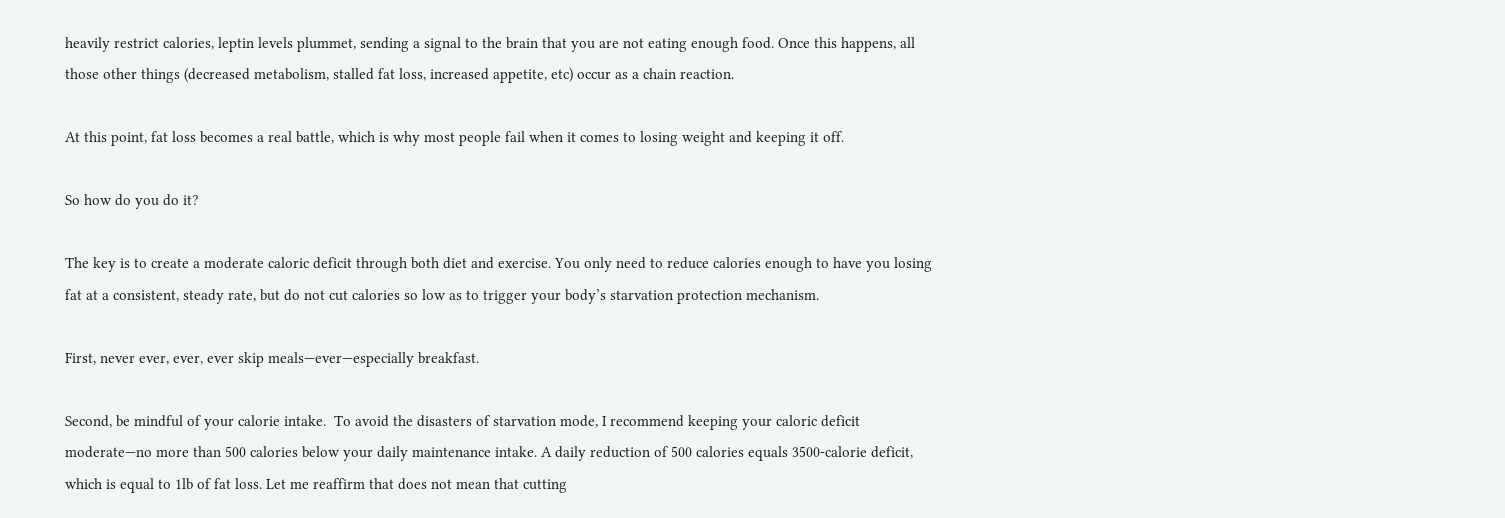heavily restrict calories, leptin levels plummet, sending a signal to the brain that you are not eating enough food. Once this happens, all those other things (decreased metabolism, stalled fat loss, increased appetite, etc) occur as a chain reaction.

At this point, fat loss becomes a real battle, which is why most people fail when it comes to losing weight and keeping it off.

So how do you do it?

The key is to create a moderate caloric deficit through both diet and exercise. You only need to reduce calories enough to have you losing fat at a consistent, steady rate, but do not cut calories so low as to trigger your body’s starvation protection mechanism.

First, never ever, ever, ever skip meals—ever—especially breakfast.

Second, be mindful of your calorie intake.  To avoid the disasters of starvation mode, I recommend keeping your caloric deficit moderate—no more than 500 calories below your daily maintenance intake. A daily reduction of 500 calories equals 3500-calorie deficit, which is equal to 1lb of fat loss. Let me reaffirm that does not mean that cutting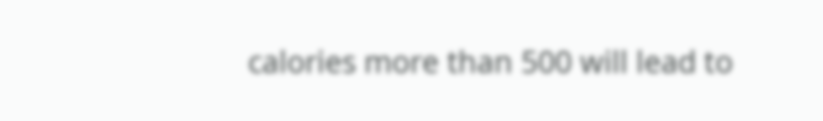calories more than 500 will lead to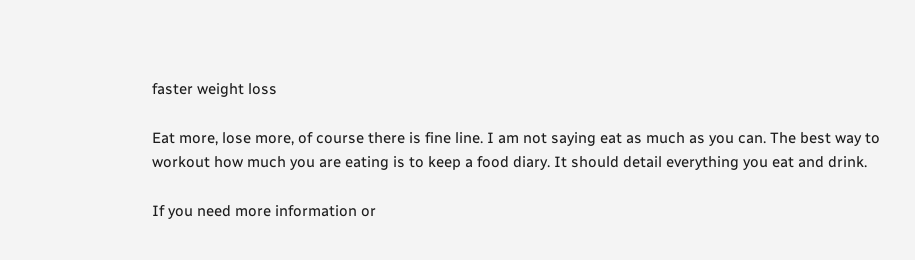faster weight loss

Eat more, lose more, of course there is fine line. I am not saying eat as much as you can. The best way to workout how much you are eating is to keep a food diary. It should detail everything you eat and drink.

If you need more information or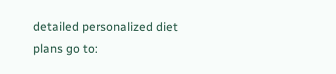detailed personalized diet plans go to: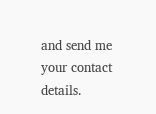and send me your contact details.